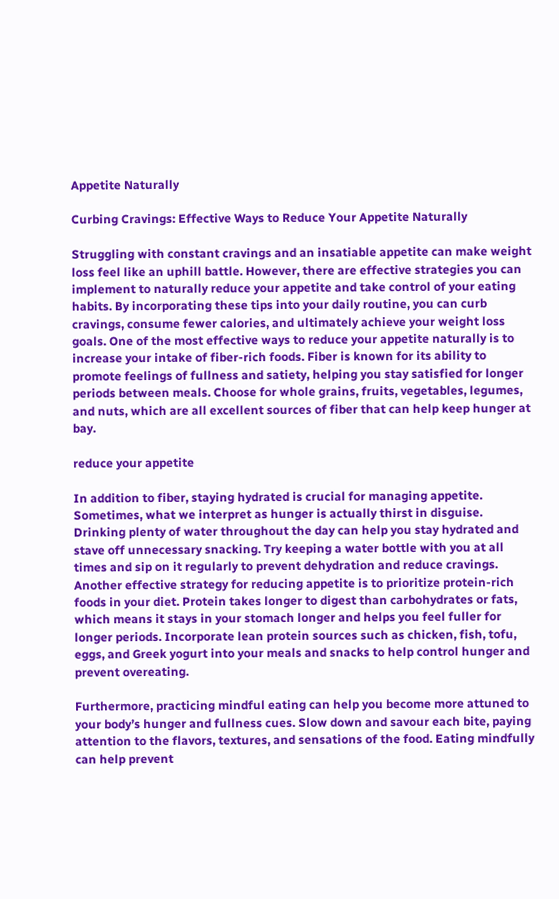Appetite Naturally

Curbing Cravings: Effective Ways to Reduce Your Appetite Naturally

Struggling with constant cravings and an insatiable appetite can make weight loss feel like an uphill battle. However, there are effective strategies you can implement to naturally reduce your appetite and take control of your eating habits. By incorporating these tips into your daily routine, you can curb cravings, consume fewer calories, and ultimately achieve your weight loss goals. One of the most effective ways to reduce your appetite naturally is to increase your intake of fiber-rich foods. Fiber is known for its ability to promote feelings of fullness and satiety, helping you stay satisfied for longer periods between meals. Choose for whole grains, fruits, vegetables, legumes, and nuts, which are all excellent sources of fiber that can help keep hunger at bay.

reduce your appetite

In addition to fiber, staying hydrated is crucial for managing appetite. Sometimes, what we interpret as hunger is actually thirst in disguise. Drinking plenty of water throughout the day can help you stay hydrated and stave off unnecessary snacking. Try keeping a water bottle with you at all times and sip on it regularly to prevent dehydration and reduce cravings. Another effective strategy for reducing appetite is to prioritize protein-rich foods in your diet. Protein takes longer to digest than carbohydrates or fats, which means it stays in your stomach longer and helps you feel fuller for longer periods. Incorporate lean protein sources such as chicken, fish, tofu, eggs, and Greek yogurt into your meals and snacks to help control hunger and prevent overeating.

Furthermore, practicing mindful eating can help you become more attuned to your body’s hunger and fullness cues. Slow down and savour each bite, paying attention to the flavors, textures, and sensations of the food. Eating mindfully can help prevent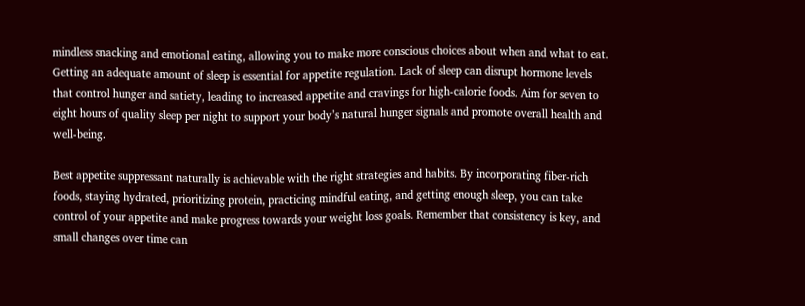mindless snacking and emotional eating, allowing you to make more conscious choices about when and what to eat. Getting an adequate amount of sleep is essential for appetite regulation. Lack of sleep can disrupt hormone levels that control hunger and satiety, leading to increased appetite and cravings for high-calorie foods. Aim for seven to eight hours of quality sleep per night to support your body’s natural hunger signals and promote overall health and well-being.

Best appetite suppressant naturally is achievable with the right strategies and habits. By incorporating fiber-rich foods, staying hydrated, prioritizing protein, practicing mindful eating, and getting enough sleep, you can take control of your appetite and make progress towards your weight loss goals. Remember that consistency is key, and small changes over time can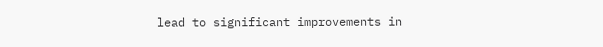lead to significant improvements in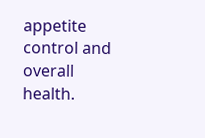appetite control and overall health.